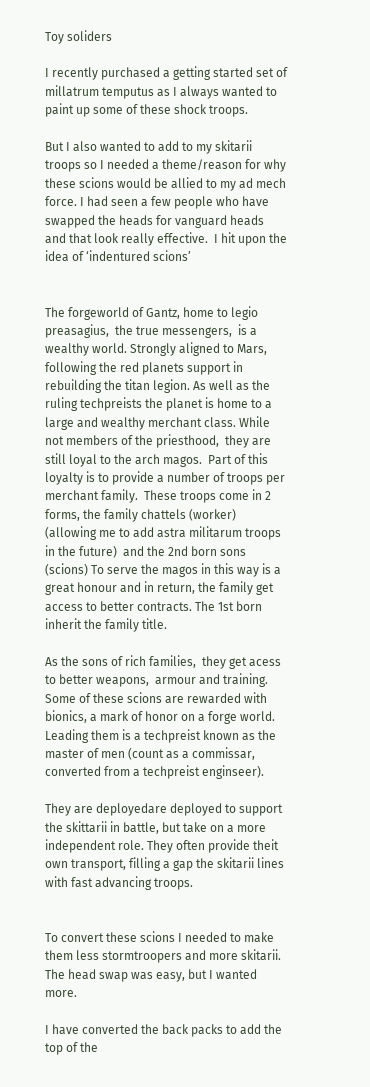Toy soliders

I recently purchased a getting started set of millatrum temputus as I always wanted to paint up some of these shock troops.

But I also wanted to add to my skitarii troops so I needed a theme/reason for why these scions would be allied to my ad mech force. I had seen a few people who have swapped the heads for vanguard heads and that look really effective.  I hit upon the idea of ‘indentured scions’


The forgeworld of Gantz, home to legio preasagius,  the true messengers,  is a wealthy world. Strongly aligned to Mars,  following the red planets support in rebuilding the titan legion. As well as the ruling techpreists the planet is home to a large and wealthy merchant class. While not members of the priesthood,  they are still loyal to the arch magos.  Part of this loyalty is to provide a number of troops per merchant family.  These troops come in 2 forms, the family chattels (worker) (allowing me to add astra militarum troops in the future)  and the 2nd born sons (scions) To serve the magos in this way is a great honour and in return, the family get access to better contracts. The 1st born inherit the family title.

As the sons of rich families,  they get acess to better weapons,  armour and training.  Some of these scions are rewarded with bionics, a mark of honor on a forge world.  Leading them is a techpreist known as the master of men (count as a commissar, converted from a techpreist enginseer).

They are deployedare deployed to support the skittarii in battle, but take on a more independent role. They often provide theit own transport, filling a gap the skitarii lines with fast advancing troops.


To convert these scions I needed to make them less stormtroopers and more skitarii.  The head swap was easy, but I wanted more.

I have converted the back packs to add the top of the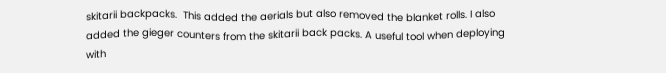skitarii backpacks.  This added the aerials but also removed the blanket rolls. I also added the gieger counters from the skitarii back packs. A useful tool when deploying with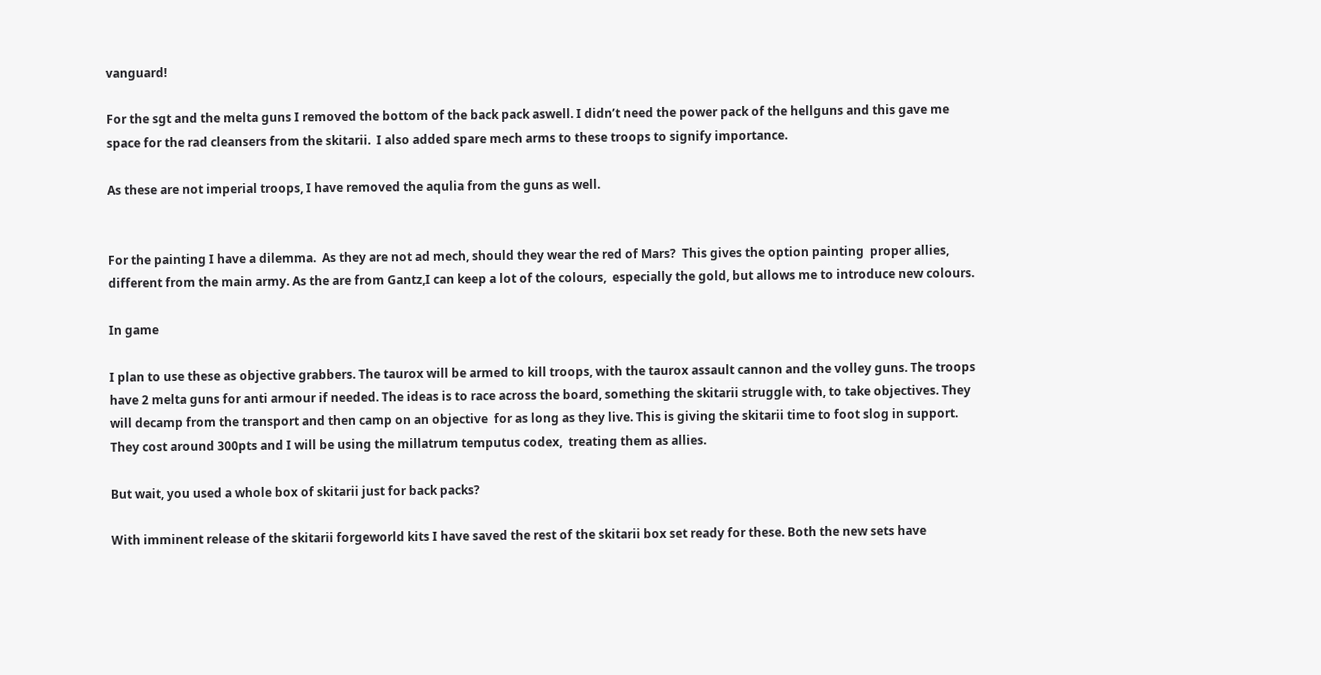vanguard!

For the sgt and the melta guns I removed the bottom of the back pack aswell. I didn’t need the power pack of the hellguns and this gave me space for the rad cleansers from the skitarii.  I also added spare mech arms to these troops to signify importance.

As these are not imperial troops, I have removed the aqulia from the guns as well.


For the painting I have a dilemma.  As they are not ad mech, should they wear the red of Mars?  This gives the option painting  proper allies, different from the main army. As the are from Gantz,I can keep a lot of the colours,  especially the gold, but allows me to introduce new colours.

In game

I plan to use these as objective grabbers. The taurox will be armed to kill troops, with the taurox assault cannon and the volley guns. The troops have 2 melta guns for anti armour if needed. The ideas is to race across the board, something the skitarii struggle with, to take objectives. They will decamp from the transport and then camp on an objective  for as long as they live. This is giving the skitarii time to foot slog in support. They cost around 300pts and I will be using the millatrum temputus codex,  treating them as allies.

But wait, you used a whole box of skitarii just for back packs?

With imminent release of the skitarii forgeworld kits I have saved the rest of the skitarii box set ready for these. Both the new sets have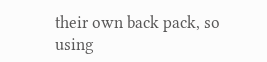their own back pack, so using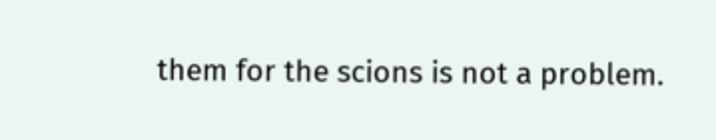them for the scions is not a problem.